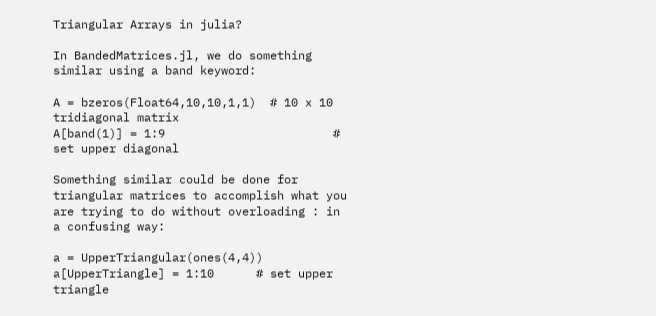Triangular Arrays in julia?

In BandedMatrices.jl, we do something similar using a band keyword:

A = bzeros(Float64,10,10,1,1)  # 10 x 10 tridiagonal matrix
A[band(1)] = 1:9                        # set upper diagonal

Something similar could be done for triangular matrices to accomplish what you are trying to do without overloading : in a confusing way:

a = UpperTriangular(ones(4,4))
a[UpperTriangle] = 1:10      # set upper triangle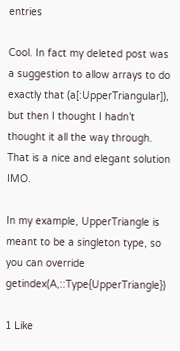entries

Cool. In fact my deleted post was a suggestion to allow arrays to do exactly that (a[:UpperTriangular]), but then I thought I hadn’t thought it all the way through. That is a nice and elegant solution IMO.

In my example, UpperTriangle is meant to be a singleton type, so you can override getindex(A,::Type{UpperTriangle})

1 Like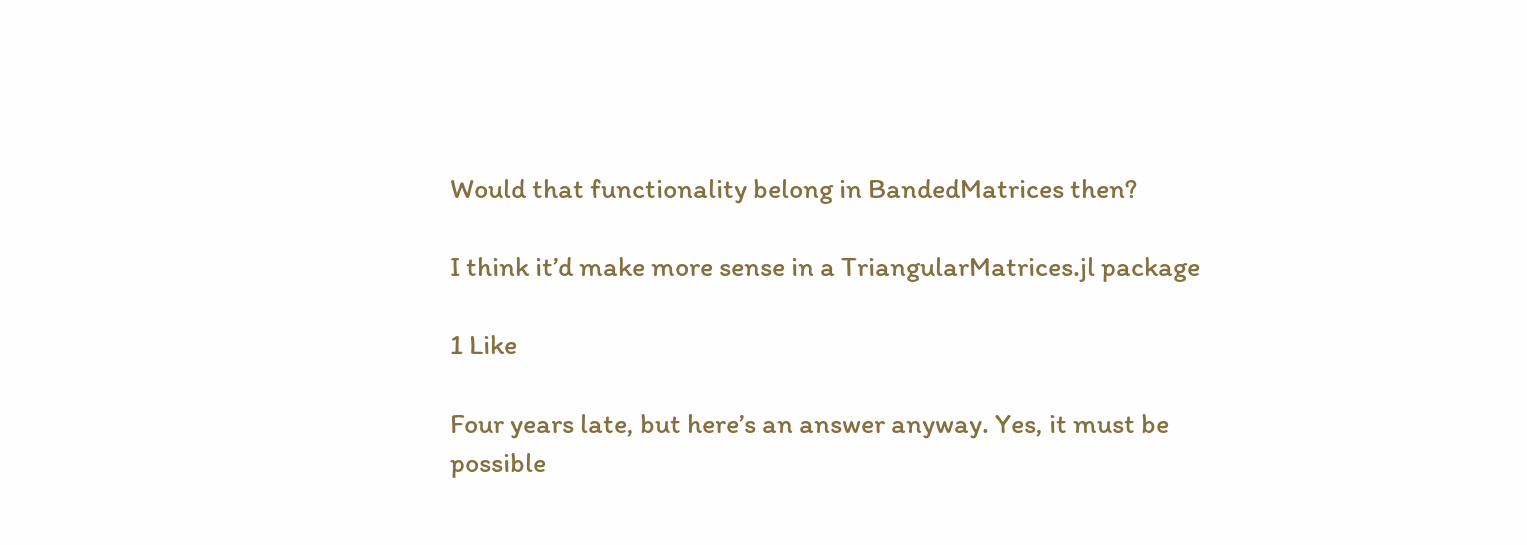Would that functionality belong in BandedMatrices then?

I think it’d make more sense in a TriangularMatrices.jl package

1 Like

Four years late, but here’s an answer anyway. Yes, it must be possible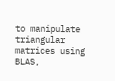to manipulate triangular matrices using BLAS,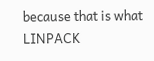because that is what LINPACK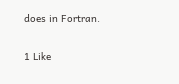does in Fortran.

1 Like